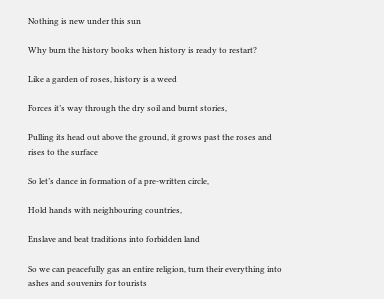Nothing is new under this sun

Why burn the history books when history is ready to restart?

Like a garden of roses, history is a weed

Forces it’s way through the dry soil and burnt stories,

Pulling its head out above the ground, it grows past the roses and rises to the surface

So let’s dance in formation of a pre-written circle,

Hold hands with neighbouring countries,

Enslave and beat traditions into forbidden land

So we can peacefully gas an entire religion, turn their everything into ashes and souvenirs for tourists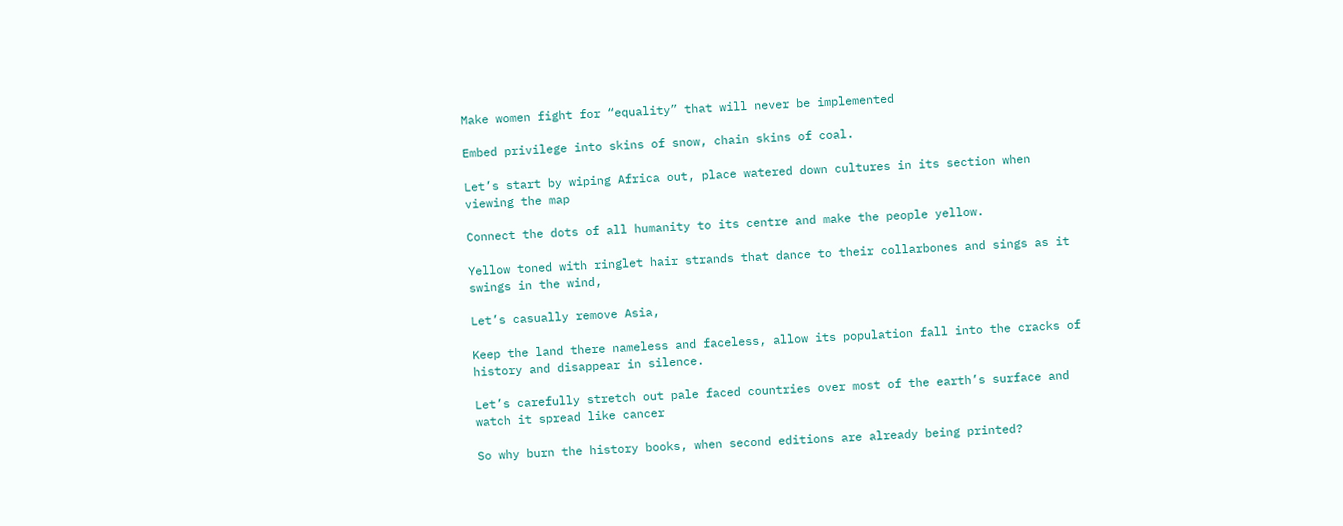Make women fight for “equality” that will never be implemented

Embed privilege into skins of snow, chain skins of coal.

Let’s start by wiping Africa out, place watered down cultures in its section when viewing the map

Connect the dots of all humanity to its centre and make the people yellow.

Yellow toned with ringlet hair strands that dance to their collarbones and sings as it swings in the wind,

Let’s casually remove Asia,

Keep the land there nameless and faceless, allow its population fall into the cracks of history and disappear in silence.

Let’s carefully stretch out pale faced countries over most of the earth’s surface and watch it spread like cancer

So why burn the history books, when second editions are already being printed?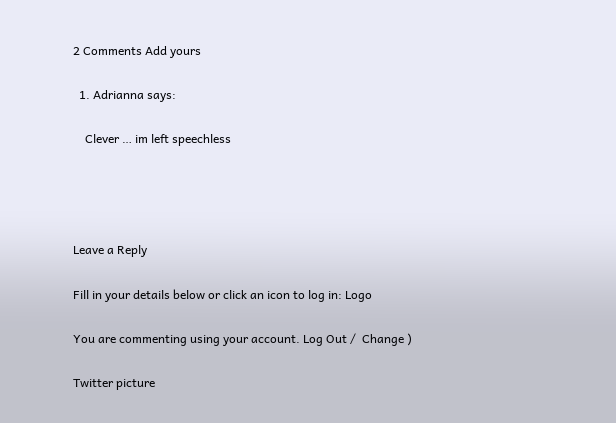2 Comments Add yours

  1. Adrianna says:

    Clever … im left speechless




Leave a Reply

Fill in your details below or click an icon to log in: Logo

You are commenting using your account. Log Out /  Change )

Twitter picture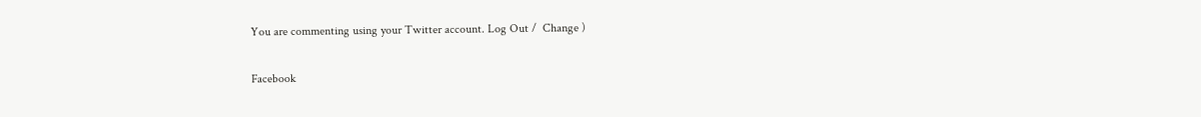You are commenting using your Twitter account. Log Out /  Change )

Facebook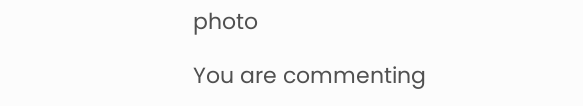photo

You are commenting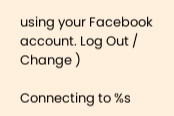using your Facebook account. Log Out /  Change )

Connecting to %s